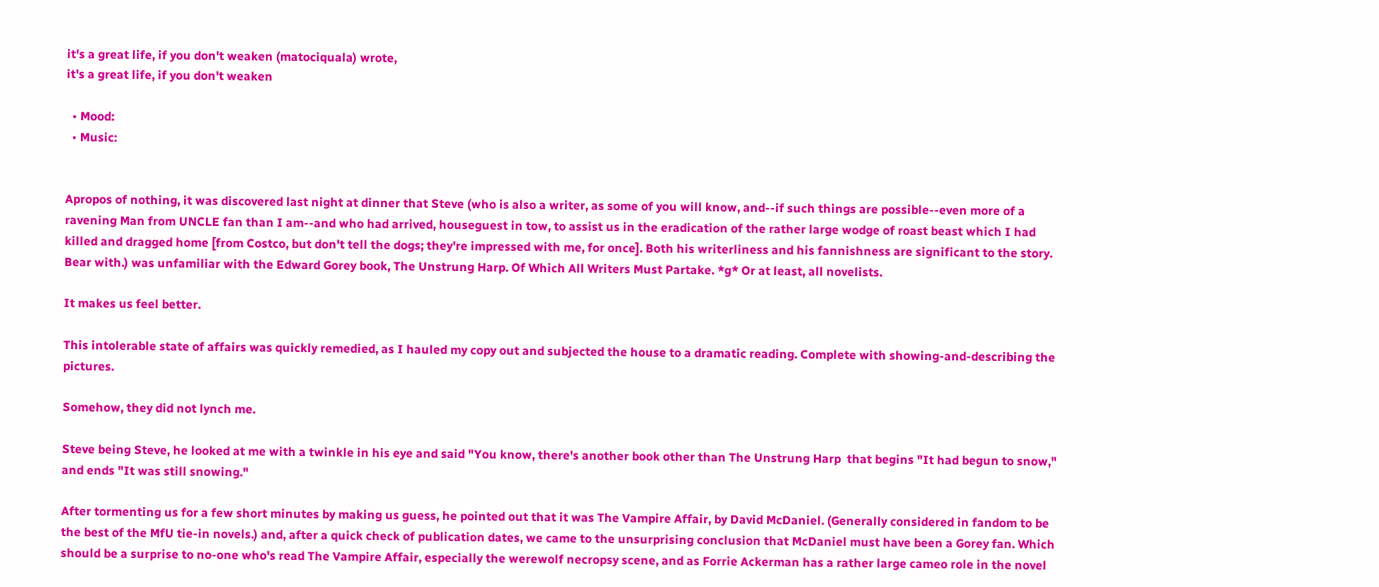it's a great life, if you don't weaken (matociquala) wrote,
it's a great life, if you don't weaken

  • Mood:
  • Music:


Apropos of nothing, it was discovered last night at dinner that Steve (who is also a writer, as some of you will know, and--if such things are possible--even more of a ravening Man from UNCLE fan than I am--and who had arrived, houseguest in tow, to assist us in the eradication of the rather large wodge of roast beast which I had killed and dragged home [from Costco, but don't tell the dogs; they're impressed with me, for once]. Both his writerliness and his fannishness are significant to the story. Bear with.) was unfamiliar with the Edward Gorey book, The Unstrung Harp. Of Which All Writers Must Partake. *g* Or at least, all novelists.

It makes us feel better.

This intolerable state of affairs was quickly remedied, as I hauled my copy out and subjected the house to a dramatic reading. Complete with showing-and-describing the pictures.

Somehow, they did not lynch me.

Steve being Steve, he looked at me with a twinkle in his eye and said "You know, there's another book other than The Unstrung Harp  that begins "It had begun to snow," and ends "It was still snowing."

After tormenting us for a few short minutes by making us guess, he pointed out that it was The Vampire Affair, by David McDaniel. (Generally considered in fandom to be the best of the MfU tie-in novels.) and, after a quick check of publication dates, we came to the unsurprising conclusion that McDaniel must have been a Gorey fan. Which should be a surprise to no-one who's read The Vampire Affair, especially the werewolf necropsy scene, and as Forrie Ackerman has a rather large cameo role in the novel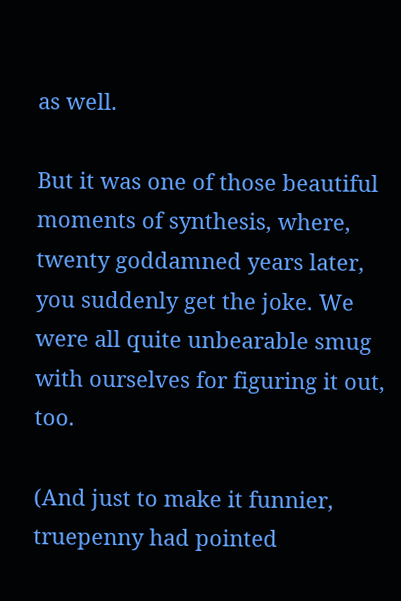as well.

But it was one of those beautiful moments of synthesis, where, twenty goddamned years later, you suddenly get the joke. We were all quite unbearable smug with ourselves for figuring it out, too.

(And just to make it funnier, truepenny had pointed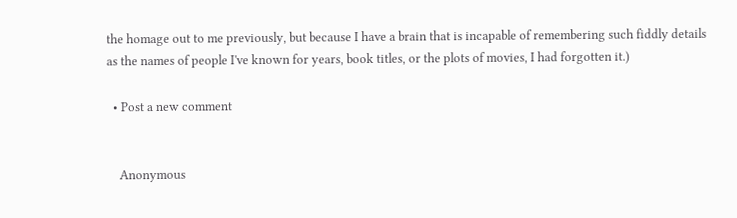the homage out to me previously, but because I have a brain that is incapable of remembering such fiddly details as the names of people I've known for years, book titles, or the plots of movies, I had forgotten it.)

  • Post a new comment


    Anonymous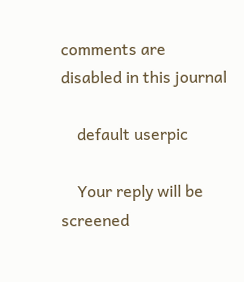comments are disabled in this journal

    default userpic

    Your reply will be screened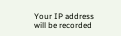Your IP address will be recorded